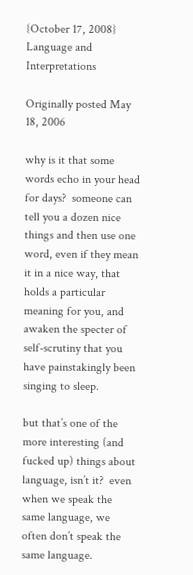{October 17, 2008}   Language and Interpretations

Originally posted May 18, 2006

why is it that some words echo in your head for days?  someone can tell you a dozen nice things and then use one word, even if they mean it in a nice way, that holds a particular meaning for you, and awaken the specter of self-scrutiny that you have painstakingly been singing to sleep.

but that’s one of the more interesting (and fucked up) things about language, isn’t it?  even when we speak the same language, we often don’t speak the same language.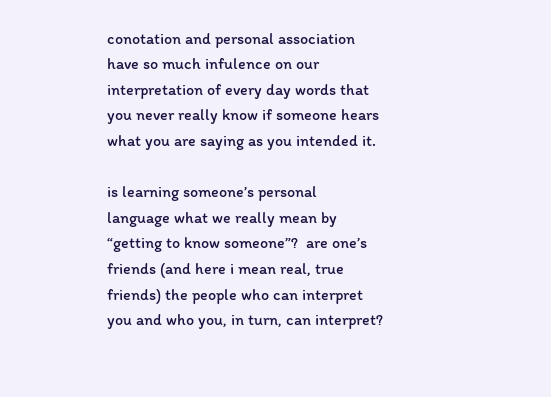conotation and personal association have so much infulence on our interpretation of every day words that you never really know if someone hears what you are saying as you intended it.

is learning someone’s personal language what we really mean by “getting to know someone”?  are one’s friends (and here i mean real, true friends) the people who can interpret you and who you, in turn, can interpret?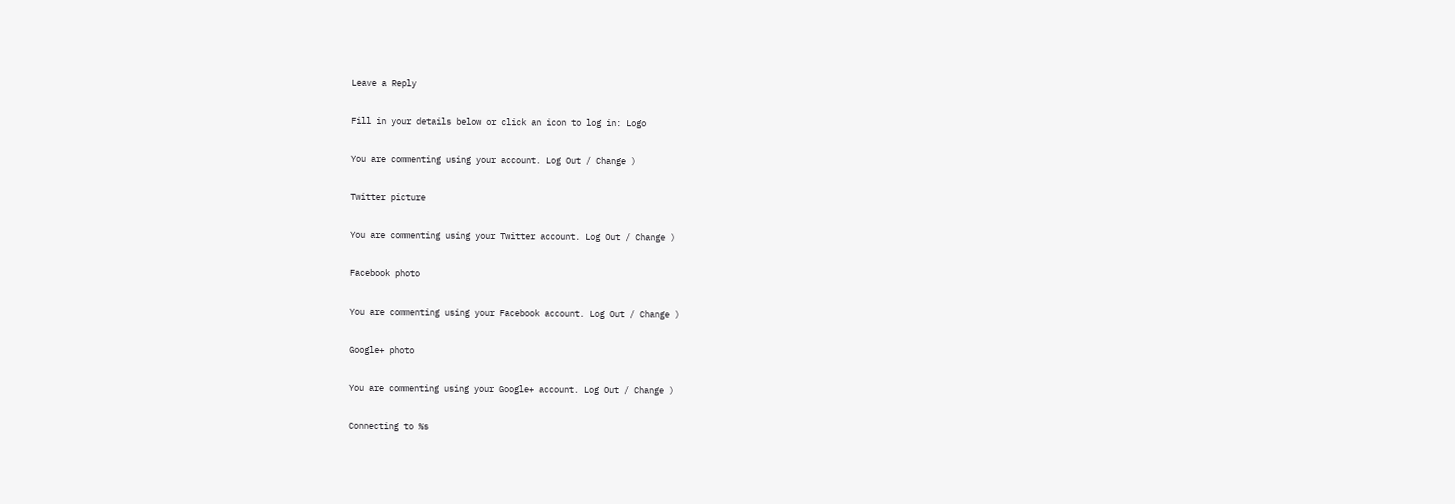Leave a Reply

Fill in your details below or click an icon to log in: Logo

You are commenting using your account. Log Out / Change )

Twitter picture

You are commenting using your Twitter account. Log Out / Change )

Facebook photo

You are commenting using your Facebook account. Log Out / Change )

Google+ photo

You are commenting using your Google+ account. Log Out / Change )

Connecting to %s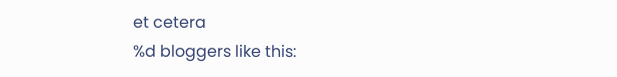et cetera
%d bloggers like this: